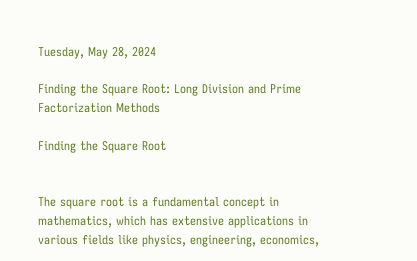Tuesday, May 28, 2024

Finding the Square Root: Long Division and Prime Factorization Methods

Finding the Square Root


The square root is a fundamental concept in mathematics, which has extensive applications in various fields like physics, engineering, economics,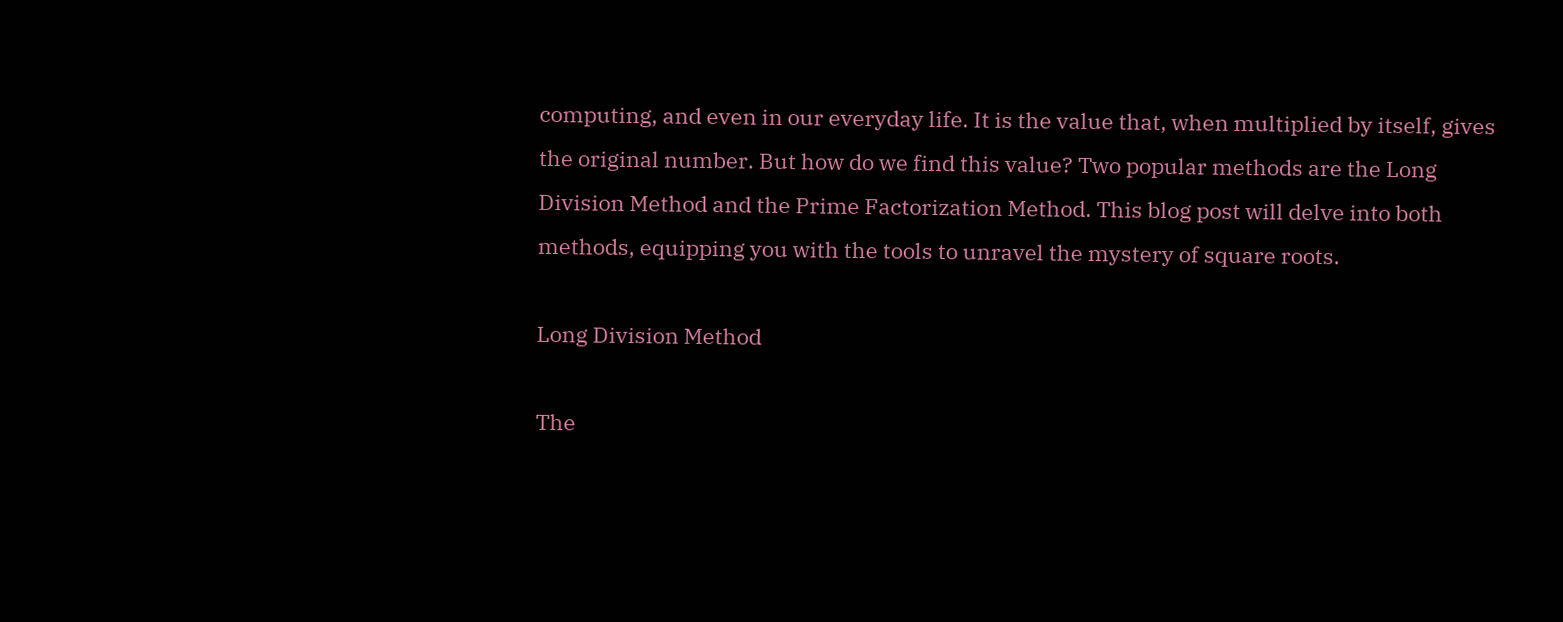computing, and even in our everyday life. It is the value that, when multiplied by itself, gives the original number. But how do we find this value? Two popular methods are the Long Division Method and the Prime Factorization Method. This blog post will delve into both methods, equipping you with the tools to unravel the mystery of square roots.

Long Division Method

The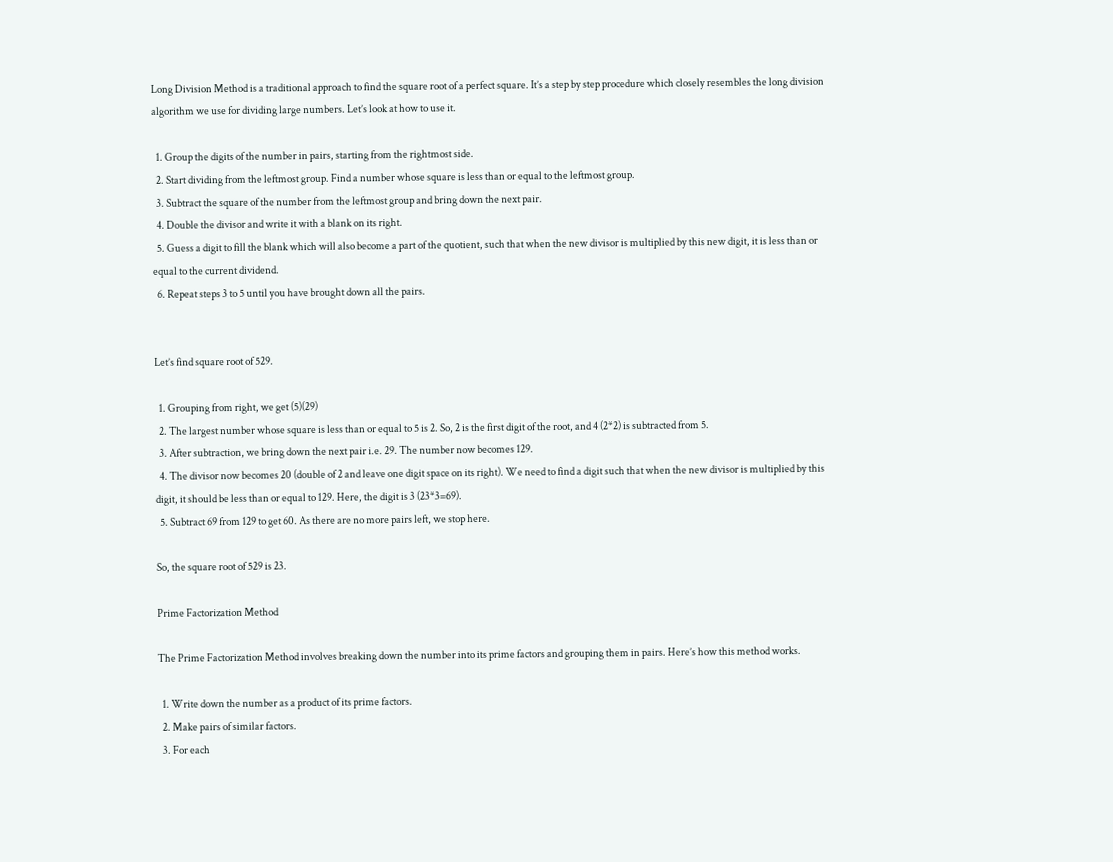Long Division Method is a traditional approach to find the square root of a perfect square. It’s a step by step procedure which closely resembles the long division algorithm we use for dividing large numbers. Let’s look at how to use it.

  1. Group the digits of the number in pairs, starting from the rightmost side.
  2. Start dividing from the leftmost group. Find a number whose square is less than or equal to the leftmost group.
  3. Subtract the square of the number from the leftmost group and bring down the next pair.
  4. Double the divisor and write it with a blank on its right.
  5. Guess a digit to fill the blank which will also become a part of the quotient, such that when the new divisor is multiplied by this new digit, it is less than or equal to the current dividend.
  6. Repeat steps 3 to 5 until you have brought down all the pairs.


Let’s find square root of 529.

  1. Grouping from right, we get (5)(29)
  2. The largest number whose square is less than or equal to 5 is 2. So, 2 is the first digit of the root, and 4 (2*2) is subtracted from 5.
  3. After subtraction, we bring down the next pair i.e. 29. The number now becomes 129.
  4. The divisor now becomes 20 (double of 2 and leave one digit space on its right). We need to find a digit such that when the new divisor is multiplied by this digit, it should be less than or equal to 129. Here, the digit is 3 (23*3=69).
  5. Subtract 69 from 129 to get 60. As there are no more pairs left, we stop here.

So, the square root of 529 is 23.

Prime Factorization Method

The Prime Factorization Method involves breaking down the number into its prime factors and grouping them in pairs. Here’s how this method works.

  1. Write down the number as a product of its prime factors.
  2. Make pairs of similar factors.
  3. For each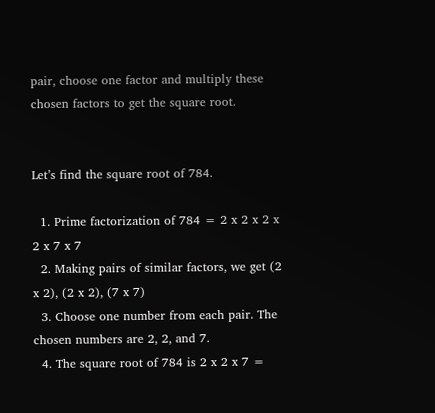pair, choose one factor and multiply these chosen factors to get the square root.


Let’s find the square root of 784.

  1. Prime factorization of 784 = 2 x 2 x 2 x 2 x 7 x 7
  2. Making pairs of similar factors, we get (2 x 2), (2 x 2), (7 x 7)
  3. Choose one number from each pair. The chosen numbers are 2, 2, and 7.
  4. The square root of 784 is 2 x 2 x 7 =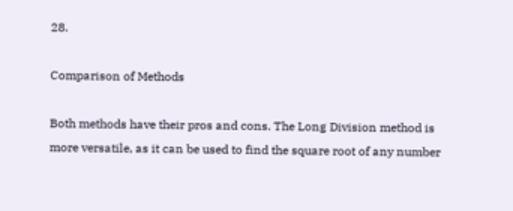28.

Comparison of Methods

Both methods have their pros and cons. The Long Division method is more versatile, as it can be used to find the square root of any number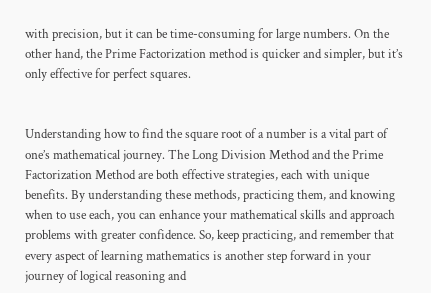with precision, but it can be time-consuming for large numbers. On the other hand, the Prime Factorization method is quicker and simpler, but it’s only effective for perfect squares.


Understanding how to find the square root of a number is a vital part of one’s mathematical journey. The Long Division Method and the Prime Factorization Method are both effective strategies, each with unique benefits. By understanding these methods, practicing them, and knowing when to use each, you can enhance your mathematical skills and approach problems with greater confidence. So, keep practicing, and remember that every aspect of learning mathematics is another step forward in your journey of logical reasoning and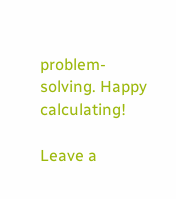problem-solving. Happy calculating!

Leave a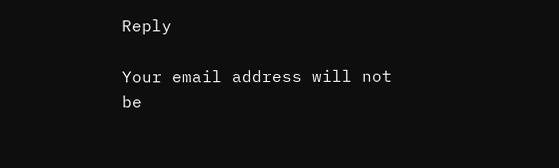Reply

Your email address will not be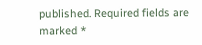published. Required fields are marked *